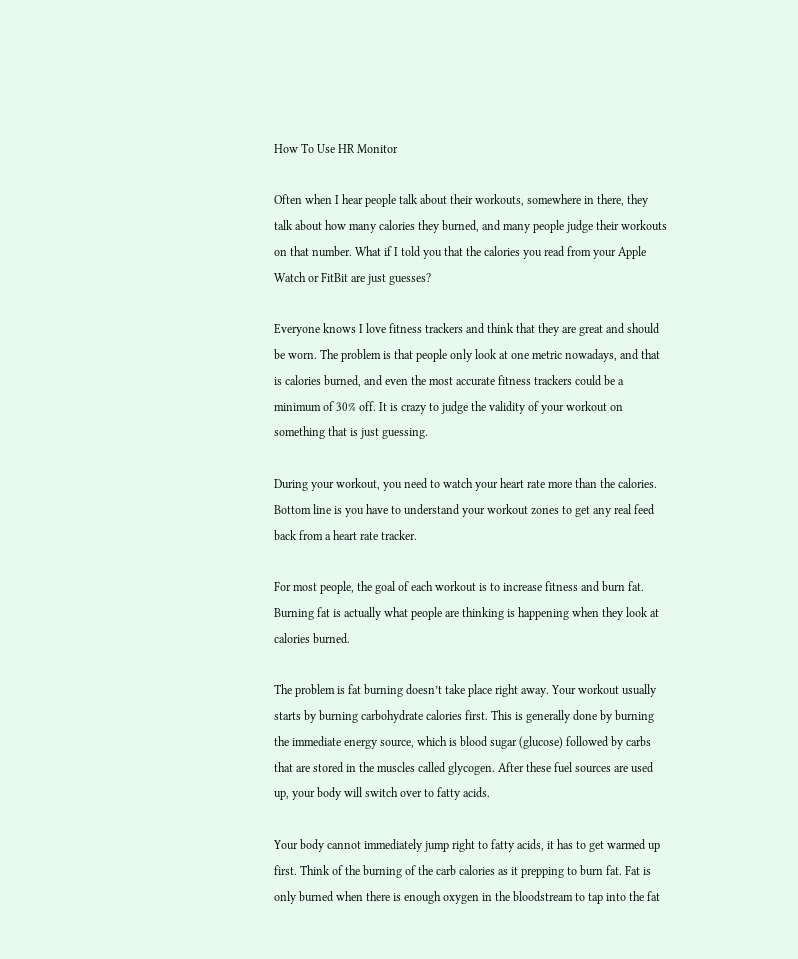How To Use HR Monitor

Often when I hear people talk about their workouts, somewhere in there, they talk about how many calories they burned, and many people judge their workouts on that number. What if I told you that the calories you read from your Apple Watch or FitBit are just guesses?

Everyone knows I love fitness trackers and think that they are great and should be worn. The problem is that people only look at one metric nowadays, and that is calories burned, and even the most accurate fitness trackers could be a minimum of 30% off. It is crazy to judge the validity of your workout on something that is just guessing.

During your workout, you need to watch your heart rate more than the calories. Bottom line is you have to understand your workout zones to get any real feed back from a heart rate tracker.

For most people, the goal of each workout is to increase fitness and burn fat. Burning fat is actually what people are thinking is happening when they look at calories burned.

The problem is fat burning doesn’t take place right away. Your workout usually starts by burning carbohydrate calories first. This is generally done by burning the immediate energy source, which is blood sugar (glucose) followed by carbs that are stored in the muscles called glycogen. After these fuel sources are used up, your body will switch over to fatty acids.

Your body cannot immediately jump right to fatty acids, it has to get warmed up first. Think of the burning of the carb calories as it prepping to burn fat. Fat is only burned when there is enough oxygen in the bloodstream to tap into the fat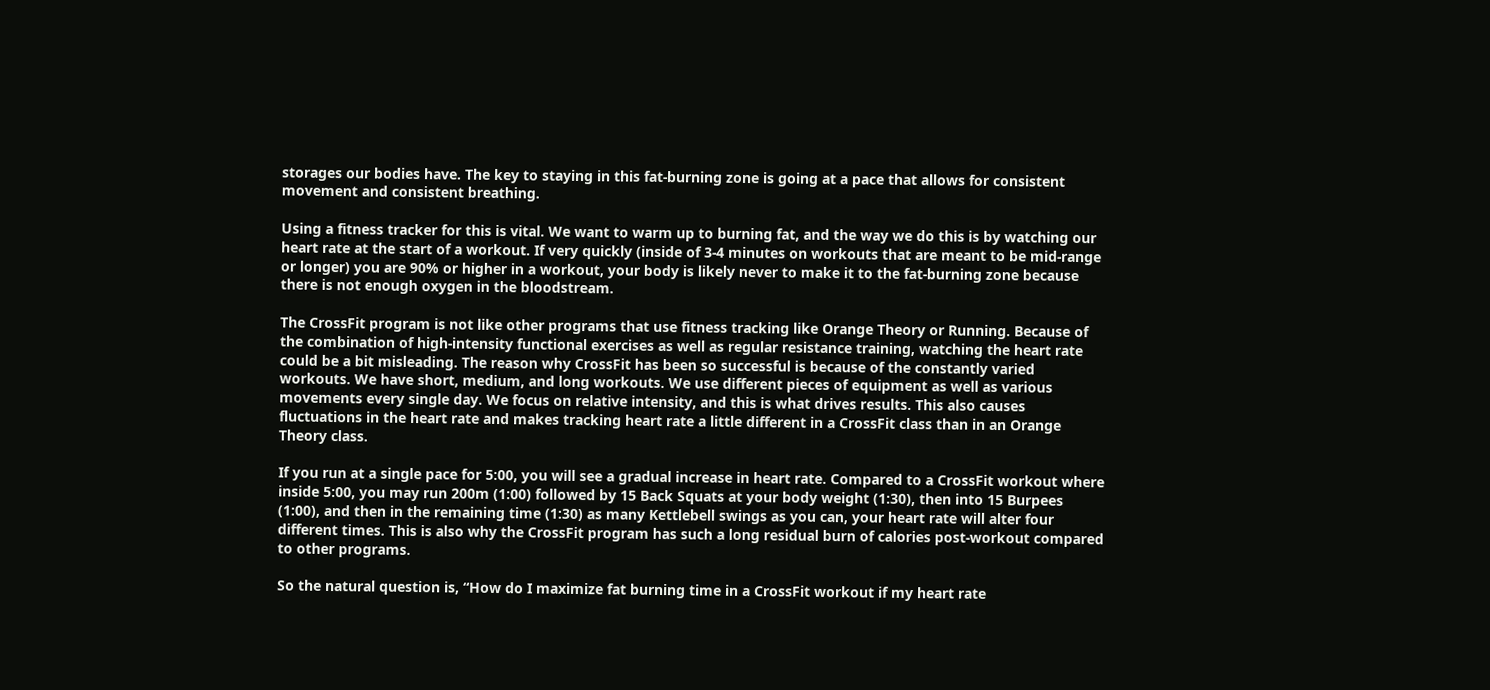storages our bodies have. The key to staying in this fat-burning zone is going at a pace that allows for consistent movement and consistent breathing.

Using a fitness tracker for this is vital. We want to warm up to burning fat, and the way we do this is by watching our heart rate at the start of a workout. If very quickly (inside of 3-4 minutes on workouts that are meant to be mid-range or longer) you are 90% or higher in a workout, your body is likely never to make it to the fat-burning zone because there is not enough oxygen in the bloodstream.

The CrossFit program is not like other programs that use fitness tracking like Orange Theory or Running. Because of the combination of high-intensity functional exercises as well as regular resistance training, watching the heart rate could be a bit misleading. The reason why CrossFit has been so successful is because of the constantly varied workouts. We have short, medium, and long workouts. We use different pieces of equipment as well as various movements every single day. We focus on relative intensity, and this is what drives results. This also causes fluctuations in the heart rate and makes tracking heart rate a little different in a CrossFit class than in an Orange Theory class.

If you run at a single pace for 5:00, you will see a gradual increase in heart rate. Compared to a CrossFit workout where inside 5:00, you may run 200m (1:00) followed by 15 Back Squats at your body weight (1:30), then into 15 Burpees (1:00), and then in the remaining time (1:30) as many Kettlebell swings as you can, your heart rate will alter four different times. This is also why the CrossFit program has such a long residual burn of calories post-workout compared to other programs.

So the natural question is, “How do I maximize fat burning time in a CrossFit workout if my heart rate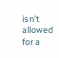isn’t allowed for a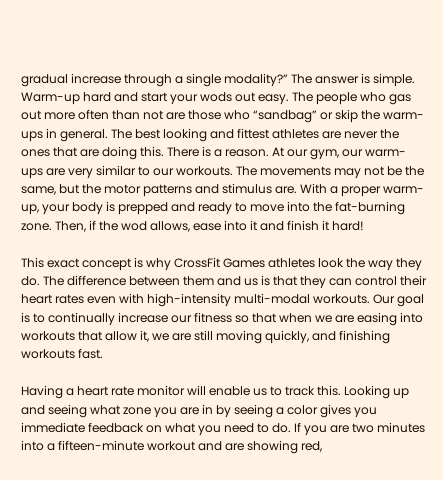gradual increase through a single modality?” The answer is simple. Warm-up hard and start your wods out easy. The people who gas out more often than not are those who “sandbag” or skip the warm-ups in general. The best looking and fittest athletes are never the ones that are doing this. There is a reason. At our gym, our warm-ups are very similar to our workouts. The movements may not be the same, but the motor patterns and stimulus are. With a proper warm-up, your body is prepped and ready to move into the fat-burning zone. Then, if the wod allows, ease into it and finish it hard!

This exact concept is why CrossFit Games athletes look the way they do. The difference between them and us is that they can control their heart rates even with high-intensity multi-modal workouts. Our goal is to continually increase our fitness so that when we are easing into workouts that allow it, we are still moving quickly, and finishing workouts fast.

Having a heart rate monitor will enable us to track this. Looking up and seeing what zone you are in by seeing a color gives you immediate feedback on what you need to do. If you are two minutes into a fifteen-minute workout and are showing red,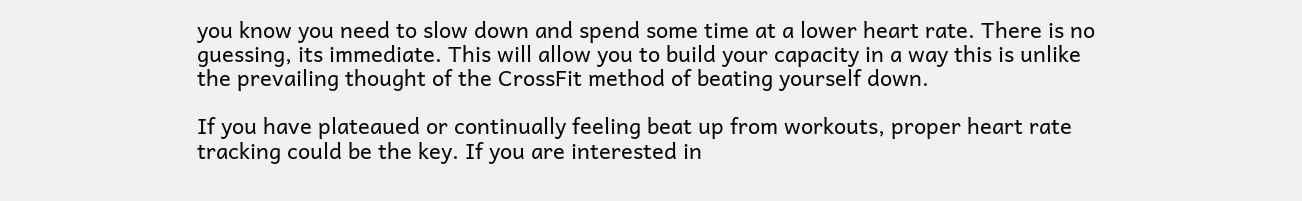you know you need to slow down and spend some time at a lower heart rate. There is no guessing, its immediate. This will allow you to build your capacity in a way this is unlike the prevailing thought of the CrossFit method of beating yourself down.

If you have plateaued or continually feeling beat up from workouts, proper heart rate tracking could be the key. If you are interested in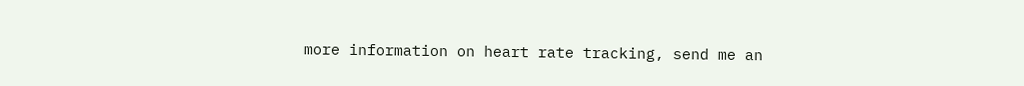more information on heart rate tracking, send me an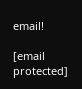email!

[email protected]